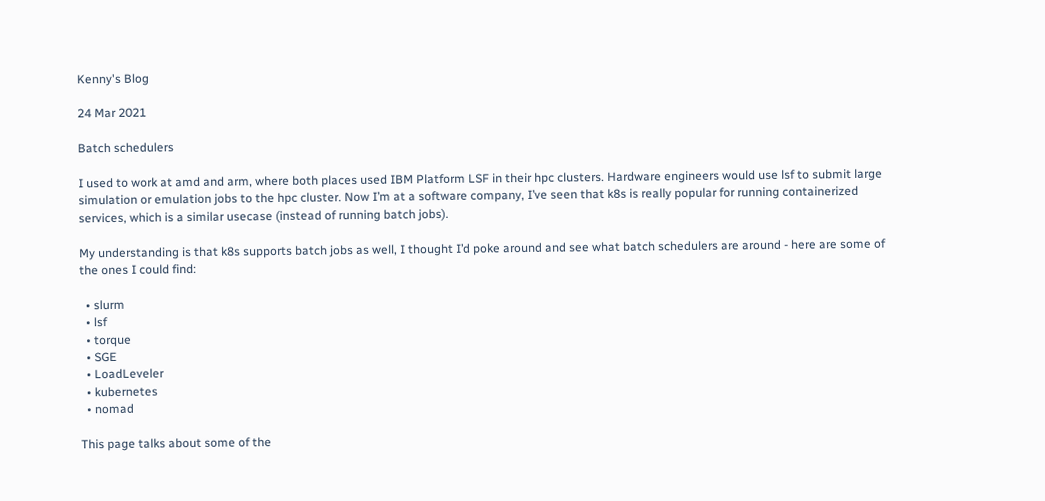Kenny's Blog

24 Mar 2021

Batch schedulers

I used to work at amd and arm, where both places used IBM Platform LSF in their hpc clusters. Hardware engineers would use lsf to submit large simulation or emulation jobs to the hpc cluster. Now I’m at a software company, I’ve seen that k8s is really popular for running containerized services, which is a similar usecase (instead of running batch jobs).

My understanding is that k8s supports batch jobs as well, I thought I’d poke around and see what batch schedulers are around - here are some of the ones I could find:

  • slurm
  • lsf
  • torque
  • SGE
  • LoadLeveler
  • kubernetes
  • nomad

This page talks about some of the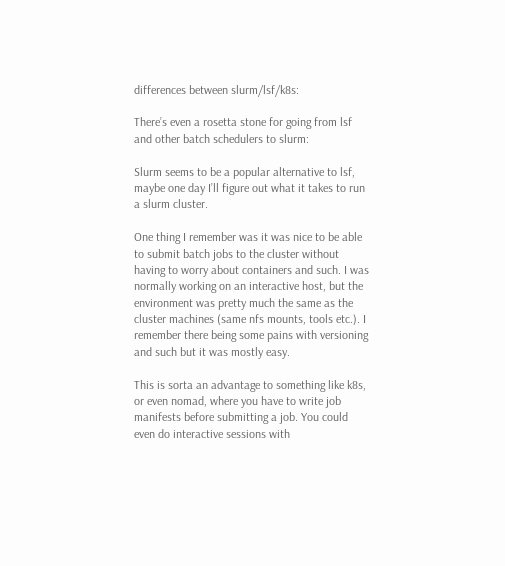differences between slurm/lsf/k8s:

There’s even a rosetta stone for going from lsf and other batch schedulers to slurm:

Slurm seems to be a popular alternative to lsf, maybe one day I’ll figure out what it takes to run a slurm cluster.

One thing I remember was it was nice to be able to submit batch jobs to the cluster without having to worry about containers and such. I was normally working on an interactive host, but the environment was pretty much the same as the cluster machines (same nfs mounts, tools etc.). I remember there being some pains with versioning and such but it was mostly easy.

This is sorta an advantage to something like k8s, or even nomad, where you have to write job manifests before submitting a job. You could even do interactive sessions with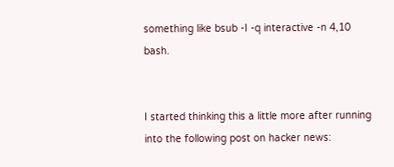something like bsub -I -q interactive -n 4,10 bash.


I started thinking this a little more after running into the following post on hacker news: